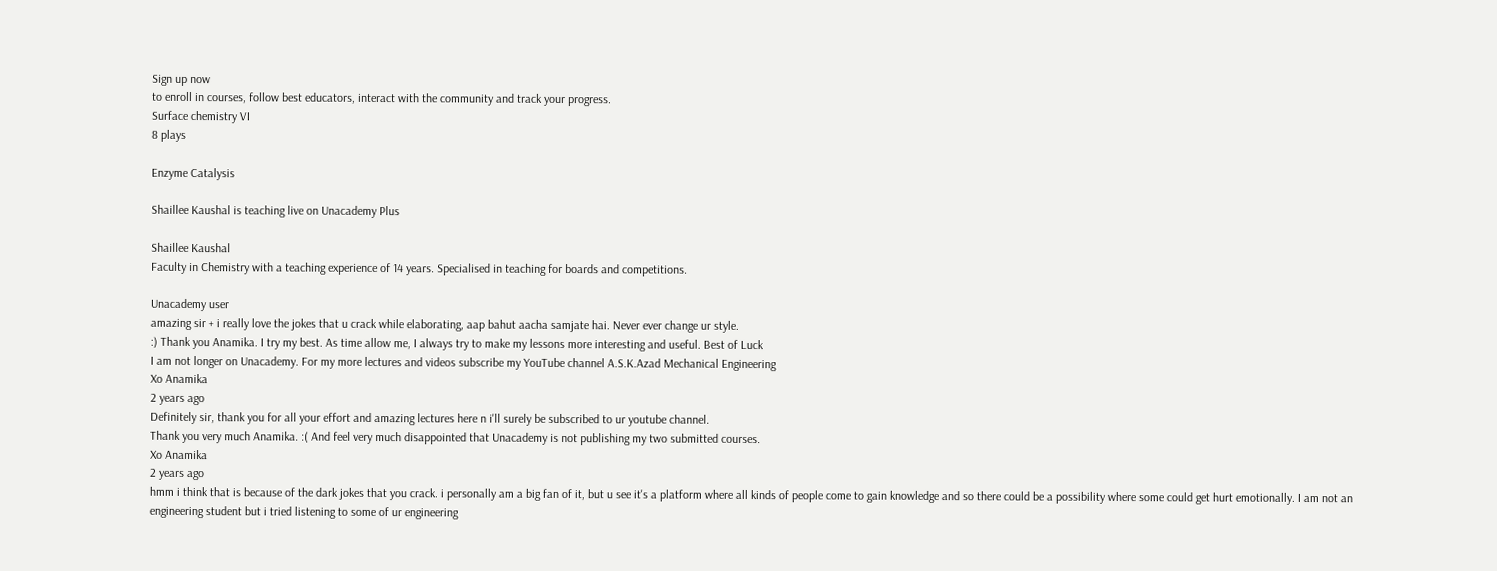Sign up now
to enroll in courses, follow best educators, interact with the community and track your progress.
Surface chemistry VI
8 plays

Enzyme Catalysis

Shaillee Kaushal is teaching live on Unacademy Plus

Shaillee Kaushal
Faculty in Chemistry with a teaching experience of 14 years. Specialised in teaching for boards and competitions.

Unacademy user
amazing sir + i really love the jokes that u crack while elaborating, aap bahut aacha samjate hai. Never ever change ur style.
:) Thank you Anamika. I try my best. As time allow me, I always try to make my lessons more interesting and useful. Best of Luck
I am not longer on Unacademy. For my more lectures and videos subscribe my YouTube channel A.S.K.Azad Mechanical Engineering
Xo Anamika
2 years ago
Definitely sir, thank you for all your effort and amazing lectures here n i'll surely be subscribed to ur youtube channel.
Thank you very much Anamika. :( And feel very much disappointed that Unacademy is not publishing my two submitted courses.
Xo Anamika
2 years ago
hmm i think that is because of the dark jokes that you crack. i personally am a big fan of it, but u see it's a platform where all kinds of people come to gain knowledge and so there could be a possibility where some could get hurt emotionally. I am not an engineering student but i tried listening to some of ur engineering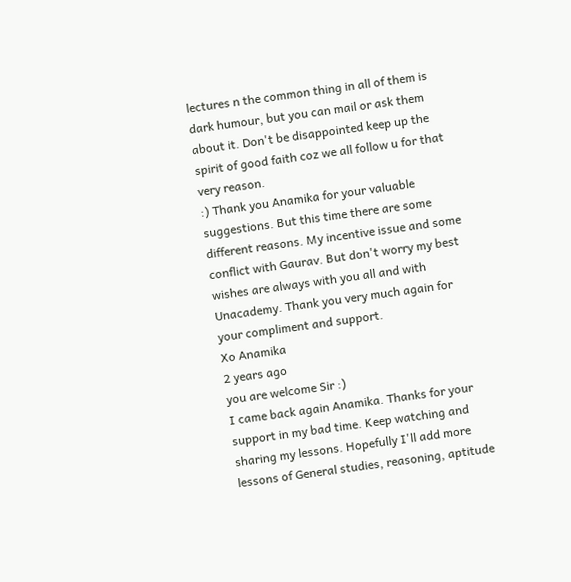lectures n the common thing in all of them is dark humour, but you can mail or ask them about it. Don't be disappointed keep up the spirit of good faith coz we all follow u for that very reason.
:) Thank you Anamika for your valuable suggestions. But this time there are some different reasons. My incentive issue and some conflict with Gaurav. But don't worry my best wishes are always with you all and with Unacademy. Thank you very much again for your compliment and support.
Xo Anamika
2 years ago
you are welcome Sir :)
I came back again Anamika. Thanks for your support in my bad time. Keep watching and sharing my lessons. Hopefully I'll add more lessons of General studies, reasoning, aptitude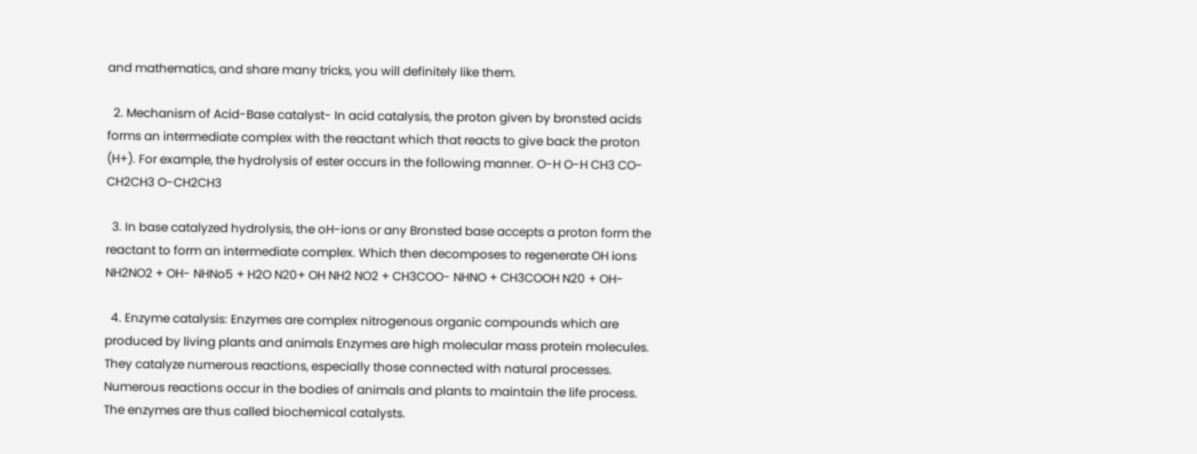and mathematics, and share many tricks, you will definitely like them.

  2. Mechanism of Acid-Base catalyst- In acid catalysis, the proton given by bronsted acids forms an intermediate complex with the reactant which that reacts to give back the proton (H+). For example, the hydrolysis of ester occurs in the following manner. O-H O-H CH3 CO-CH2CH3 O-CH2CH3

  3. In base catalyzed hydrolysis, the oH-ions or any Bronsted base accepts a proton form the reactant to form an intermediate complex. Which then decomposes to regenerate OH ions NH2NO2 + OH- NHNo5 + H2O N20+ OH NH2 NO2 + CH3COO- NHNO + CH3COOH N20 + OH-

  4. Enzyme catalysis: Enzymes are complex nitrogenous organic compounds which are produced by living plants and animals Enzymes are high molecular mass protein molecules. They catalyze numerous reactions, especially those connected with natural processes. Numerous reactions occur in the bodies of animals and plants to maintain the life process. The enzymes are thus called biochemical catalysts.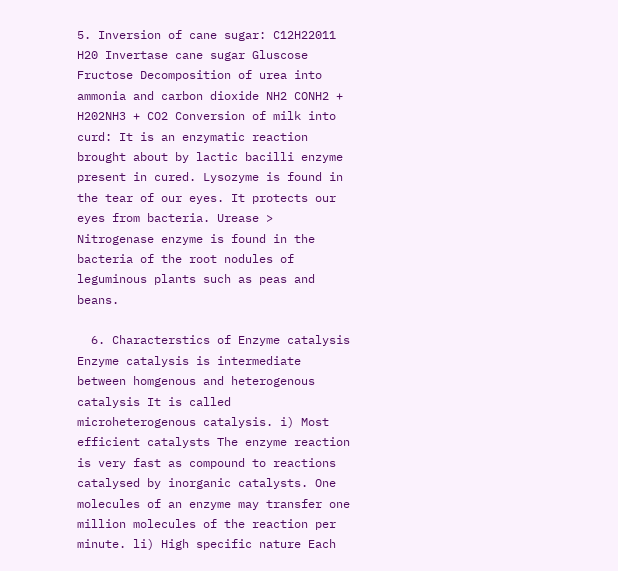5. Inversion of cane sugar: C12H22011 H20 Invertase cane sugar Gluscose Fructose Decomposition of urea into ammonia and carbon dioxide NH2 CONH2 + H202NH3 + CO2 Conversion of milk into curd: It is an enzymatic reaction brought about by lactic bacilli enzyme present in cured. Lysozyme is found in the tear of our eyes. It protects our eyes from bacteria. Urease > Nitrogenase enzyme is found in the bacteria of the root nodules of leguminous plants such as peas and beans.

  6. Characterstics of Enzyme catalysis Enzyme catalysis is intermediate between homgenous and heterogenous catalysis It is called microheterogenous catalysis. i) Most efficient catalysts The enzyme reaction is very fast as compound to reactions catalysed by inorganic catalysts. One molecules of an enzyme may transfer one million molecules of the reaction per minute. li) High specific nature Each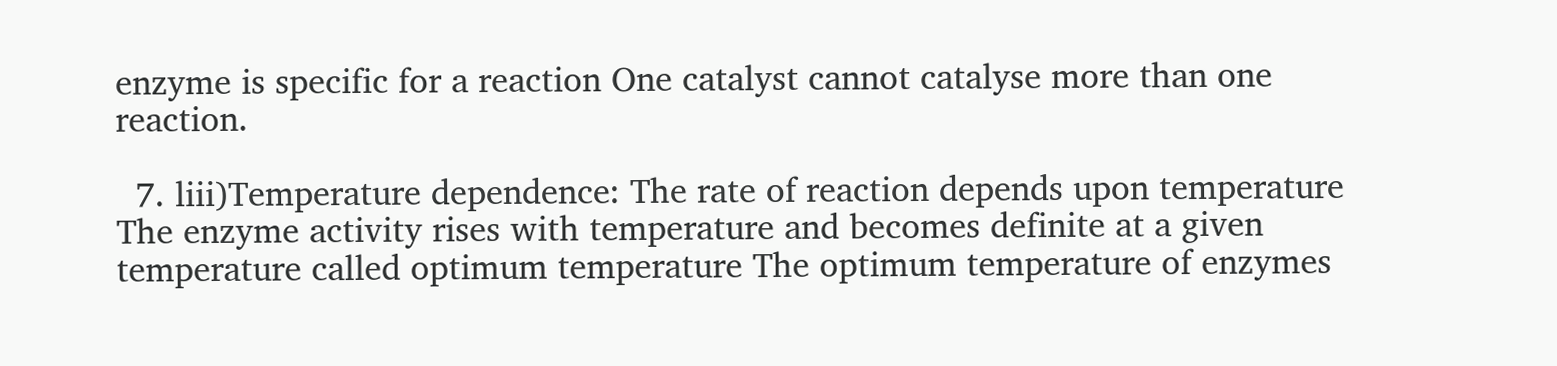enzyme is specific for a reaction One catalyst cannot catalyse more than one reaction.

  7. liii)Temperature dependence: The rate of reaction depends upon temperature The enzyme activity rises with temperature and becomes definite at a given temperature called optimum temperature The optimum temperature of enzymes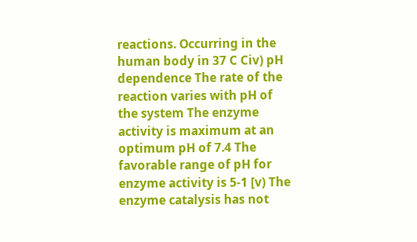reactions. Occurring in the human body in 37 C Civ) pH dependence The rate of the reaction varies with pH of the system The enzyme activity is maximum at an optimum pH of 7.4 The favorable range of pH for enzyme activity is 5-1 [v) The enzyme catalysis has not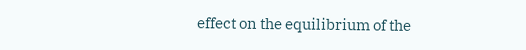effect on the equilibrium of the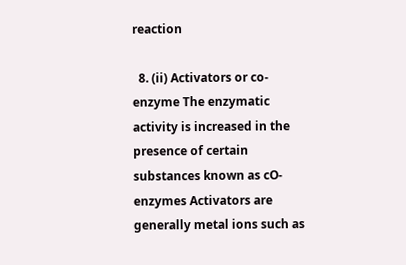reaction

  8. (ii) Activators or co-enzyme The enzymatic activity is increased in the presence of certain substances known as cO- enzymes Activators are generally metal ions such as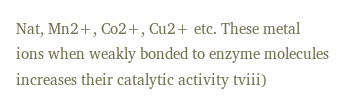Nat, Mn2+, Co2+, Cu2+ etc. These metal ions when weakly bonded to enzyme molecules increases their catalytic activity tviii)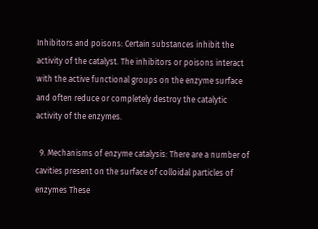Inhibitors and poisons: Certain substances inhibit the activity of the catalyst. The inhibitors or poisons interact with the active functional groups on the enzyme surface and often reduce or completely destroy the catalytic activity of the enzymes.

  9. Mechanisms of enzyme catalysis: There are a number of cavities present on the surface of colloidal particles of enzymes These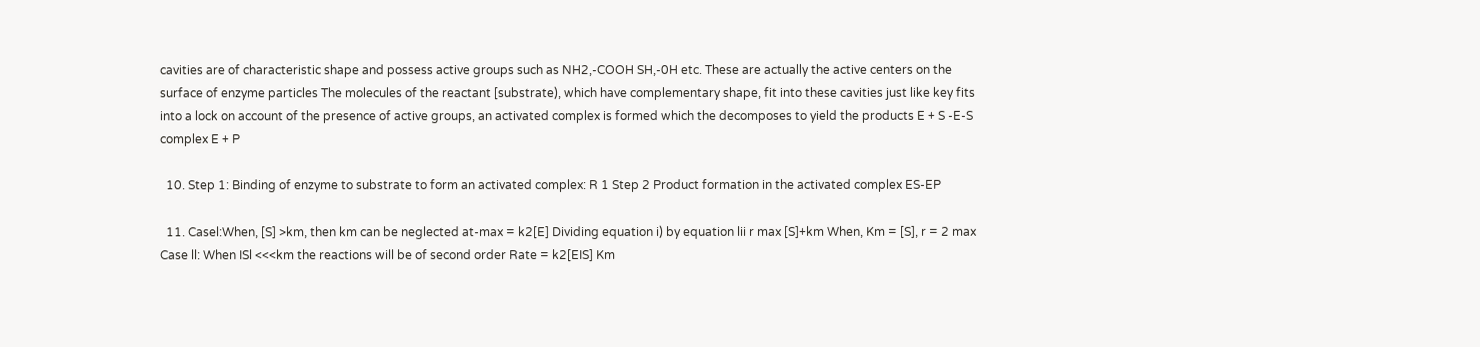cavities are of characteristic shape and possess active groups such as NH2,-COOH SH,-0H etc. These are actually the active centers on the surface of enzyme particles The molecules of the reactant [substrate), which have complementary shape, fit into these cavities just like key fits into a lock on account of the presence of active groups, an activated complex is formed which the decomposes to yield the products E + S -E-S complex E + P

  10. Step 1: Binding of enzyme to substrate to form an activated complex: R 1 Step 2 Product formation in the activated complex ES-EP

  11. Casel:When, [S] >km, then km can be neglected at-max = k2[E] Dividing equation i) by equation lii r max [S]+km When, Km = [S], r = 2 max Case ll: When ISl <<<km the reactions will be of second order Rate = k2[EIS] Km